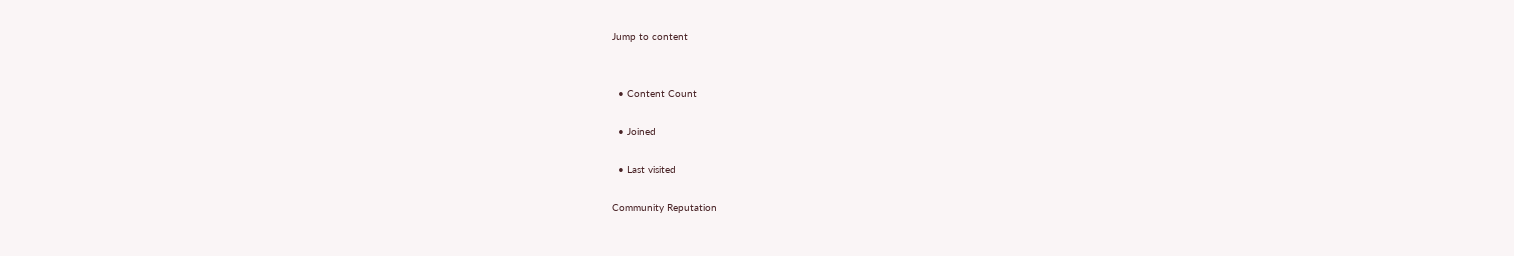Jump to content


  • Content Count

  • Joined

  • Last visited

Community Reputation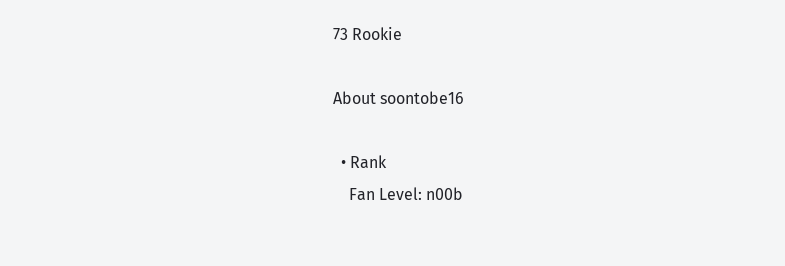73 Rookie

About soontobe16

  • Rank
    Fan Level: n00b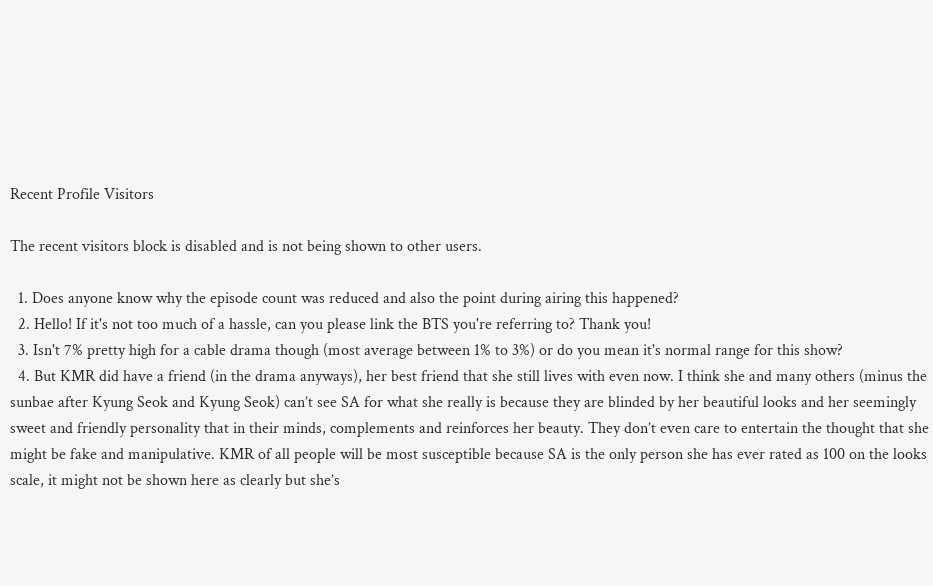Recent Profile Visitors

The recent visitors block is disabled and is not being shown to other users.

  1. Does anyone know why the episode count was reduced and also the point during airing this happened?
  2. Hello! If it's not too much of a hassle, can you please link the BTS you're referring to? Thank you!
  3. Isn't 7% pretty high for a cable drama though (most average between 1% to 3%) or do you mean it's normal range for this show?
  4. But KMR did have a friend (in the drama anyways), her best friend that she still lives with even now. I think she and many others (minus the sunbae after Kyung Seok and Kyung Seok) can’t see SA for what she really is because they are blinded by her beautiful looks and her seemingly sweet and friendly personality that in their minds, complements and reinforces her beauty. They don’t even care to entertain the thought that she might be fake and manipulative. KMR of all people will be most susceptible because SA is the only person she has ever rated as 100 on the looks scale, it might not be shown here as clearly but she’s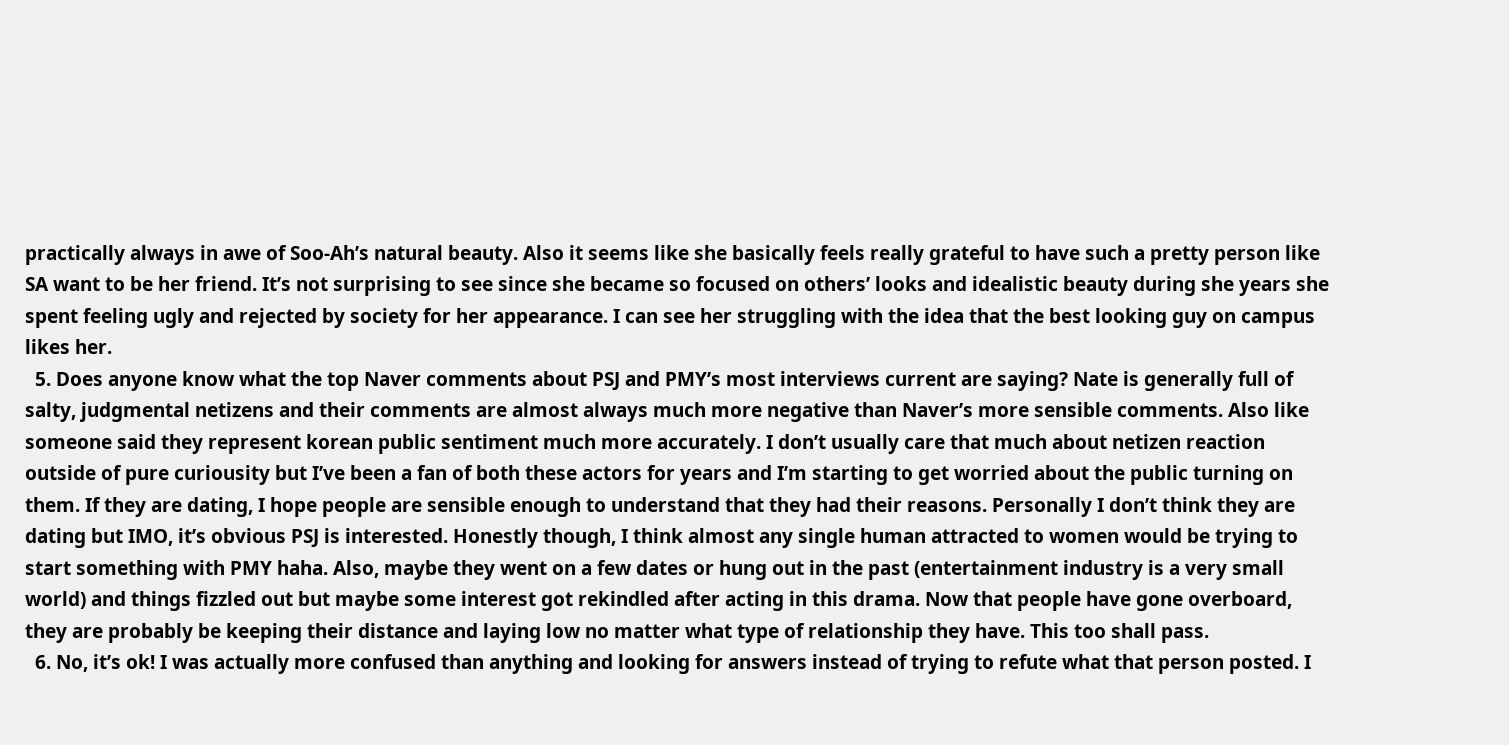practically always in awe of Soo-Ah’s natural beauty. Also it seems like she basically feels really grateful to have such a pretty person like SA want to be her friend. It’s not surprising to see since she became so focused on others’ looks and idealistic beauty during she years she spent feeling ugly and rejected by society for her appearance. I can see her struggling with the idea that the best looking guy on campus likes her.
  5. Does anyone know what the top Naver comments about PSJ and PMY’s most interviews current are saying? Nate is generally full of salty, judgmental netizens and their comments are almost always much more negative than Naver’s more sensible comments. Also like someone said they represent korean public sentiment much more accurately. I don’t usually care that much about netizen reaction outside of pure curiousity but I’ve been a fan of both these actors for years and I’m starting to get worried about the public turning on them. If they are dating, I hope people are sensible enough to understand that they had their reasons. Personally I don’t think they are dating but IMO, it’s obvious PSJ is interested. Honestly though, I think almost any single human attracted to women would be trying to start something with PMY haha. Also, maybe they went on a few dates or hung out in the past (entertainment industry is a very small world) and things fizzled out but maybe some interest got rekindled after acting in this drama. Now that people have gone overboard, they are probably be keeping their distance and laying low no matter what type of relationship they have. This too shall pass.
  6. No, it’s ok! I was actually more confused than anything and looking for answers instead of trying to refute what that person posted. I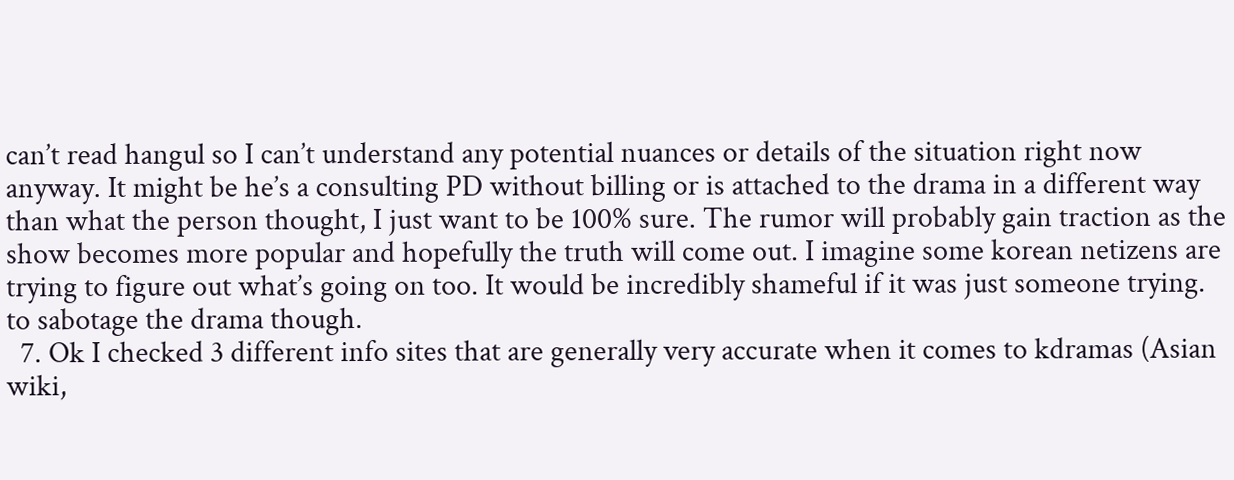can’t read hangul so I can’t understand any potential nuances or details of the situation right now anyway. It might be he’s a consulting PD without billing or is attached to the drama in a different way than what the person thought, I just want to be 100% sure. The rumor will probably gain traction as the show becomes more popular and hopefully the truth will come out. I imagine some korean netizens are trying to figure out what’s going on too. It would be incredibly shameful if it was just someone trying. to sabotage the drama though.
  7. Ok I checked 3 different info sites that are generally very accurate when it comes to kdramas (Asian wiki,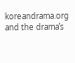koreandrama.org and the drama’s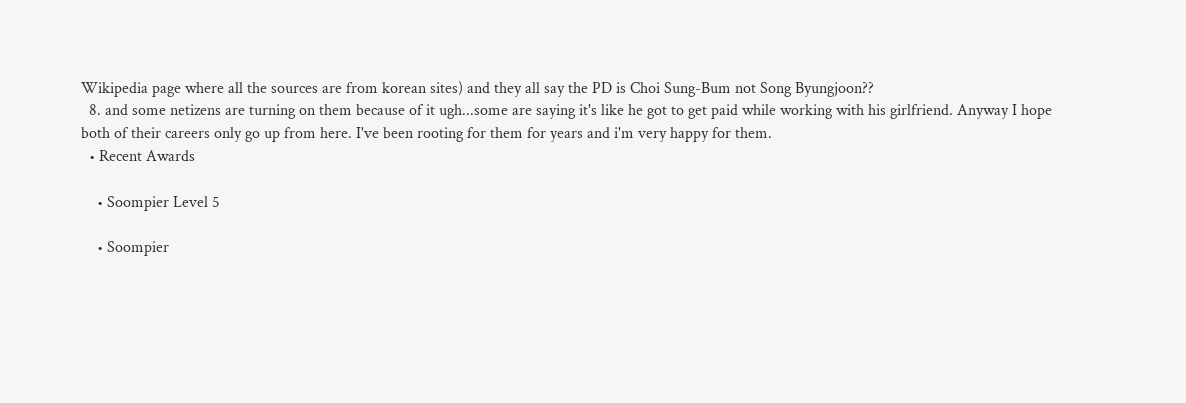Wikipedia page where all the sources are from korean sites) and they all say the PD is Choi Sung-Bum not Song Byungjoon??
  8. and some netizens are turning on them because of it ugh...some are saying it's like he got to get paid while working with his girlfriend. Anyway I hope both of their careers only go up from here. I've been rooting for them for years and i'm very happy for them.
  • Recent Awards

    • Soompier Level 5

    • Soompier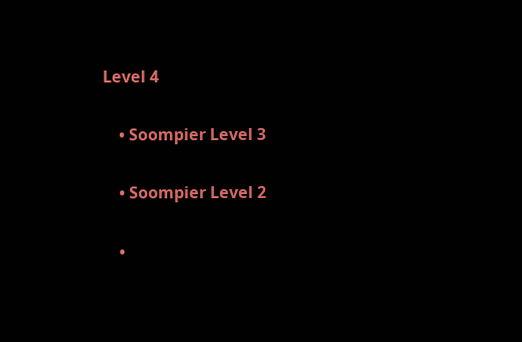Level 4

    • Soompier Level 3

    • Soompier Level 2

    •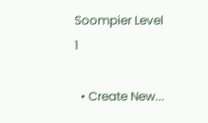Soompier Level 1

  • Create New...